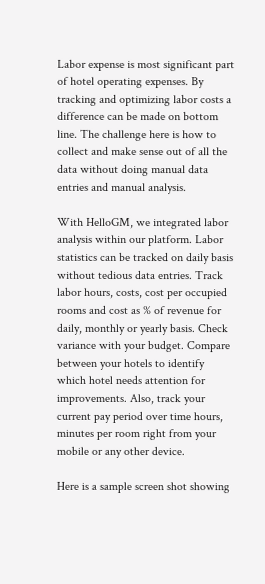Labor expense is most significant part of hotel operating expenses. By tracking and optimizing labor costs a difference can be made on bottom line. The challenge here is how to collect and make sense out of all the data without doing manual data entries and manual analysis.

With HelloGM, we integrated labor analysis within our platform. Labor statistics can be tracked on daily basis without tedious data entries. Track labor hours, costs, cost per occupied rooms and cost as % of revenue for daily, monthly or yearly basis. Check variance with your budget. Compare between your hotels to identify which hotel needs attention for improvements. Also, track your current pay period over time hours, minutes per room right from your mobile or any other device.

Here is a sample screen shot showing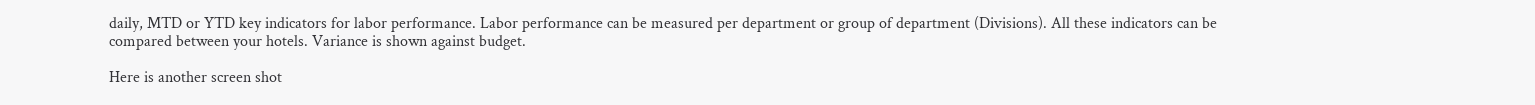daily, MTD or YTD key indicators for labor performance. Labor performance can be measured per department or group of department (Divisions). All these indicators can be compared between your hotels. Variance is shown against budget.

Here is another screen shot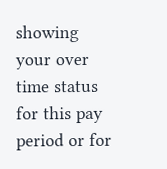showing your over time status for this pay period or for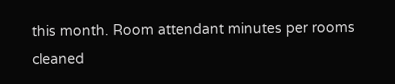this month. Room attendant minutes per rooms cleaned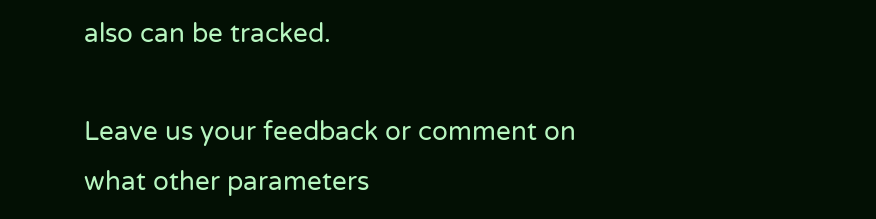also can be tracked.

Leave us your feedback or comment on what other parameters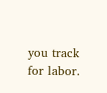you track for labor.